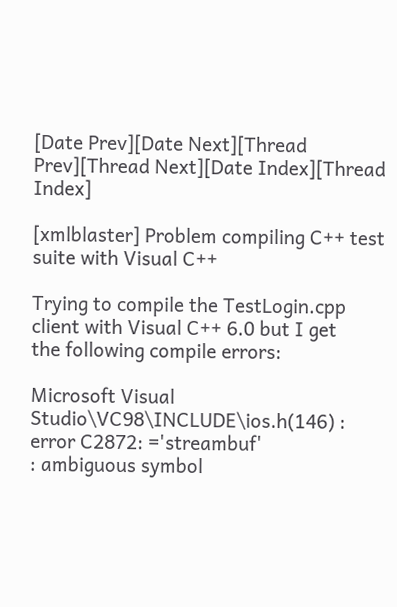[Date Prev][Date Next][Thread Prev][Thread Next][Date Index][Thread Index]

[xmlblaster] Problem compiling C++ test suite with Visual C++

Trying to compile the TestLogin.cpp client with Visual C++ 6.0 but I get
the following compile errors:

Microsoft Visual Studio\VC98\INCLUDE\ios.h(146) : error C2872: ='streambuf'
: ambiguous symbol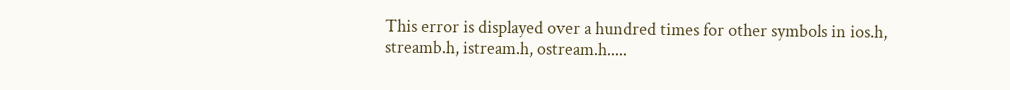This error is displayed over a hundred times for other symbols in ios.h,
streamb.h, istream.h, ostream.h.....